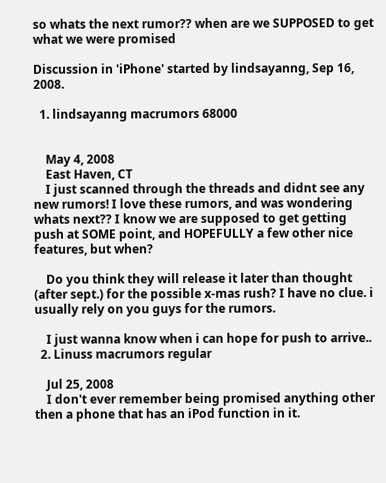so whats the next rumor?? when are we SUPPOSED to get what we were promised

Discussion in 'iPhone' started by lindsayanng, Sep 16, 2008.

  1. lindsayanng macrumors 68000


    May 4, 2008
    East Haven, CT
    I just scanned through the threads and didnt see any new rumors! I love these rumors, and was wondering whats next?? I know we are supposed to get getting push at SOME point, and HOPEFULLY a few other nice features, but when?

    Do you think they will release it later than thought (after sept.) for the possible x-mas rush? I have no clue. i usually rely on you guys for the rumors.

    I just wanna know when i can hope for push to arrive..
  2. Linuss macrumors regular

    Jul 25, 2008
    I don't ever remember being promised anything other then a phone that has an iPod function in it.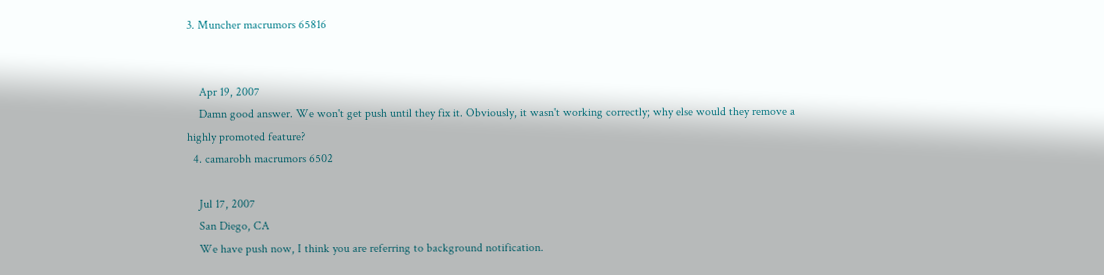3. Muncher macrumors 65816


    Apr 19, 2007
    Damn good answer. We won't get push until they fix it. Obviously, it wasn't working correctly; why else would they remove a highly promoted feature?
  4. camarobh macrumors 6502

    Jul 17, 2007
    San Diego, CA
    We have push now, I think you are referring to background notification.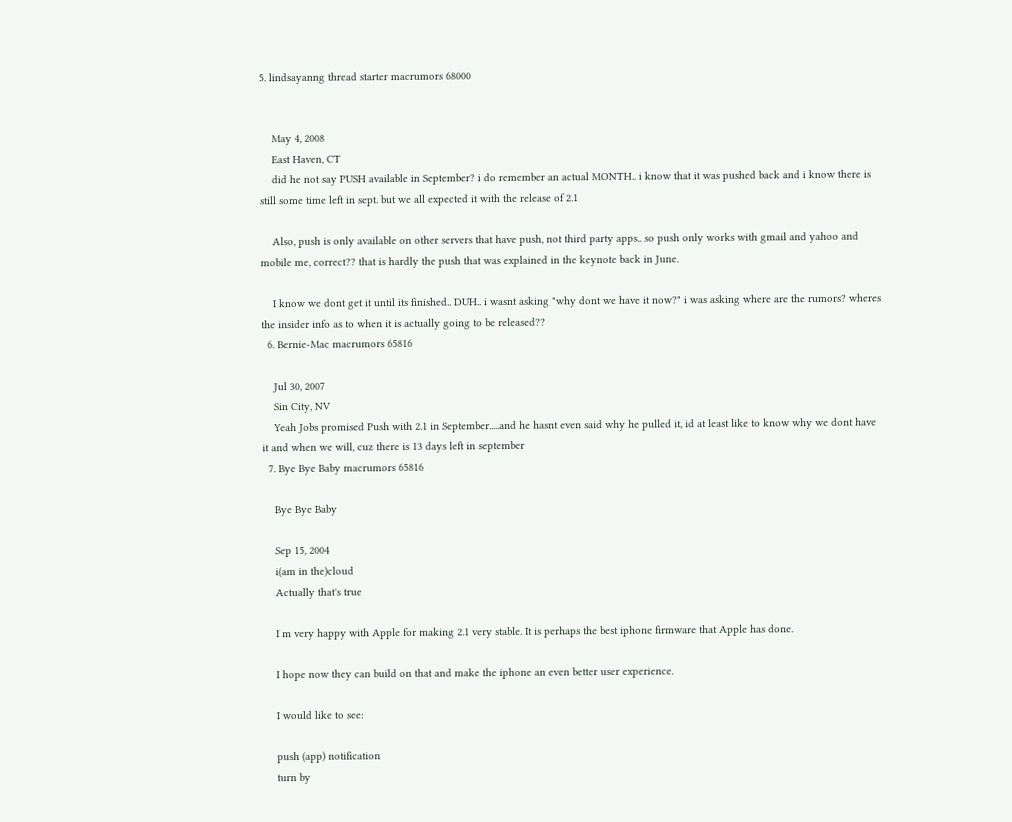5. lindsayanng thread starter macrumors 68000


    May 4, 2008
    East Haven, CT
    did he not say PUSH available in September? i do remember an actual MONTH.. i know that it was pushed back and i know there is still some time left in sept. but we all expected it with the release of 2.1

    Also, push is only available on other servers that have push, not third party apps.. so push only works with gmail and yahoo and mobile me, correct?? that is hardly the push that was explained in the keynote back in June.

    I know we dont get it until its finished.. DUH.. i wasnt asking "why dont we have it now?" i was asking where are the rumors? wheres the insider info as to when it is actually going to be released??
  6. Bernie-Mac macrumors 65816

    Jul 30, 2007
    Sin City, NV
    Yeah Jobs promised Push with 2.1 in September.....and he hasnt even said why he pulled it, id at least like to know why we dont have it and when we will, cuz there is 13 days left in september
  7. Bye Bye Baby macrumors 65816

    Bye Bye Baby

    Sep 15, 2004
    i(am in the)cloud
    Actually that's true

    I m very happy with Apple for making 2.1 very stable. It is perhaps the best iphone firmware that Apple has done.

    I hope now they can build on that and make the iphone an even better user experience.

    I would like to see:

    push (app) notification
    turn by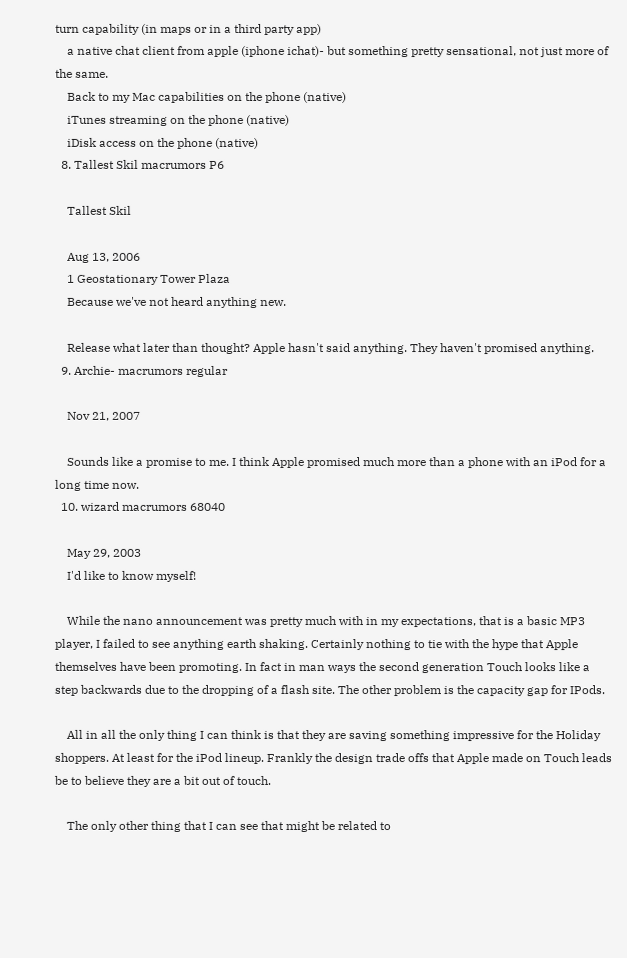turn capability (in maps or in a third party app)
    a native chat client from apple (iphone ichat)- but something pretty sensational, not just more of the same.
    Back to my Mac capabilities on the phone (native)
    iTunes streaming on the phone (native)
    iDisk access on the phone (native)
  8. Tallest Skil macrumors P6

    Tallest Skil

    Aug 13, 2006
    1 Geostationary Tower Plaza
    Because we've not heard anything new.

    Release what later than thought? Apple hasn't said anything. They haven't promised anything.
  9. Archie- macrumors regular

    Nov 21, 2007

    Sounds like a promise to me. I think Apple promised much more than a phone with an iPod for a long time now.
  10. wizard macrumors 68040

    May 29, 2003
    I'd like to know myself!

    While the nano announcement was pretty much with in my expectations, that is a basic MP3 player, I failed to see anything earth shaking. Certainly nothing to tie with the hype that Apple themselves have been promoting. In fact in man ways the second generation Touch looks like a step backwards due to the dropping of a flash site. The other problem is the capacity gap for IPods.

    All in all the only thing I can think is that they are saving something impressive for the Holiday shoppers. At least for the iPod lineup. Frankly the design trade offs that Apple made on Touch leads be to believe they are a bit out of touch.

    The only other thing that I can see that might be related to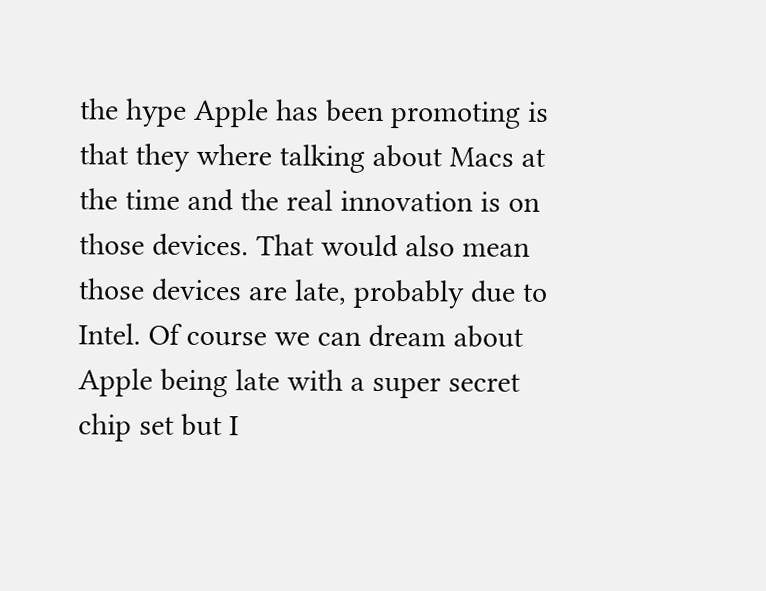the hype Apple has been promoting is that they where talking about Macs at the time and the real innovation is on those devices. That would also mean those devices are late, probably due to Intel. Of course we can dream about Apple being late with a super secret chip set but I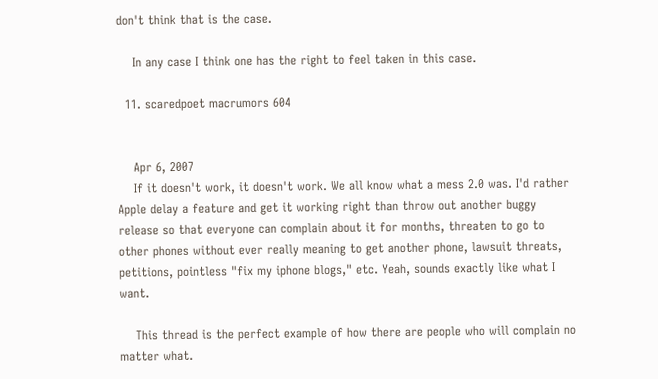don't think that is the case.

    In any case I think one has the right to feel taken in this case.

  11. scaredpoet macrumors 604


    Apr 6, 2007
    If it doesn't work, it doesn't work. We all know what a mess 2.0 was. I'd rather Apple delay a feature and get it working right than throw out another buggy release so that everyone can complain about it for months, threaten to go to other phones without ever really meaning to get another phone, lawsuit threats, petitions, pointless "fix my iphone blogs," etc. Yeah, sounds exactly like what I want.

    This thread is the perfect example of how there are people who will complain no matter what.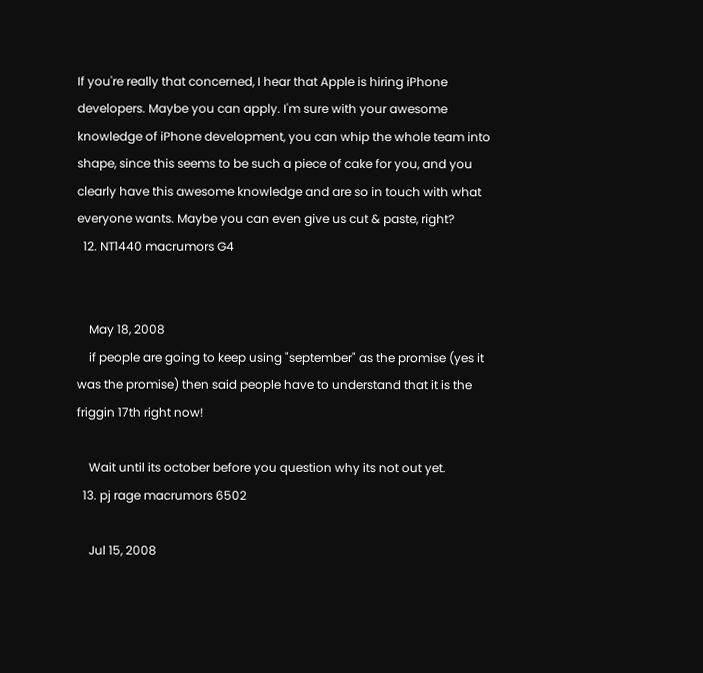If you're really that concerned, I hear that Apple is hiring iPhone developers. Maybe you can apply. I'm sure with your awesome knowledge of iPhone development, you can whip the whole team into shape, since this seems to be such a piece of cake for you, and you clearly have this awesome knowledge and are so in touch with what everyone wants. Maybe you can even give us cut & paste, right?
  12. NT1440 macrumors G4


    May 18, 2008
    if people are going to keep using "september" as the promise (yes it was the promise) then said people have to understand that it is the friggin 17th right now!

    Wait until its october before you question why its not out yet.
  13. pj rage macrumors 6502

    Jul 15, 2008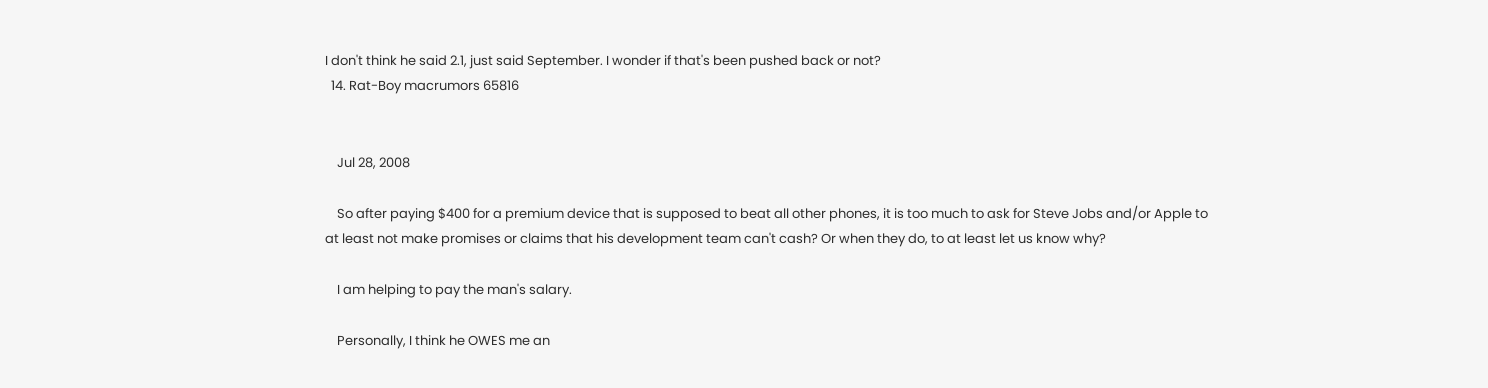I don't think he said 2.1, just said September. I wonder if that's been pushed back or not?
  14. Rat-Boy macrumors 65816


    Jul 28, 2008

    So after paying $400 for a premium device that is supposed to beat all other phones, it is too much to ask for Steve Jobs and/or Apple to at least not make promises or claims that his development team can't cash? Or when they do, to at least let us know why?

    I am helping to pay the man's salary.

    Personally, I think he OWES me an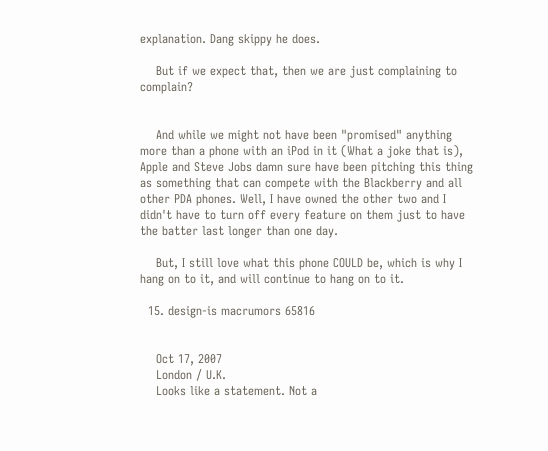explanation. Dang skippy he does.

    But if we expect that, then we are just complaining to complain?


    And while we might not have been "promised" anything more than a phone with an iPod in it (What a joke that is), Apple and Steve Jobs damn sure have been pitching this thing as something that can compete with the Blackberry and all other PDA phones. Well, I have owned the other two and I didn't have to turn off every feature on them just to have the batter last longer than one day.

    But, I still love what this phone COULD be, which is why I hang on to it, and will continue to hang on to it.

  15. design-is macrumors 65816


    Oct 17, 2007
    London / U.K.
    Looks like a statement. Not a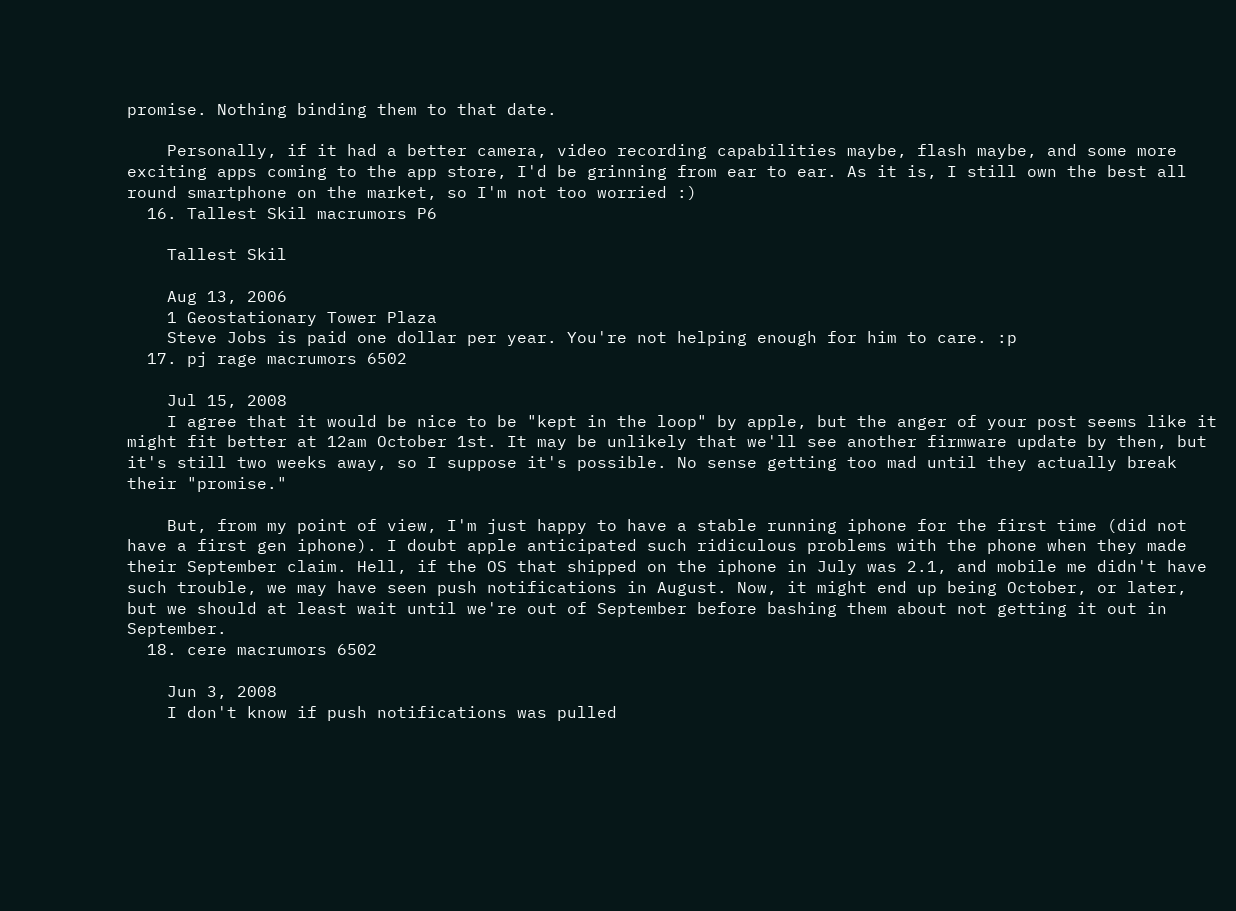promise. Nothing binding them to that date.

    Personally, if it had a better camera, video recording capabilities maybe, flash maybe, and some more exciting apps coming to the app store, I'd be grinning from ear to ear. As it is, I still own the best all round smartphone on the market, so I'm not too worried :)
  16. Tallest Skil macrumors P6

    Tallest Skil

    Aug 13, 2006
    1 Geostationary Tower Plaza
    Steve Jobs is paid one dollar per year. You're not helping enough for him to care. :p
  17. pj rage macrumors 6502

    Jul 15, 2008
    I agree that it would be nice to be "kept in the loop" by apple, but the anger of your post seems like it might fit better at 12am October 1st. It may be unlikely that we'll see another firmware update by then, but it's still two weeks away, so I suppose it's possible. No sense getting too mad until they actually break their "promise."

    But, from my point of view, I'm just happy to have a stable running iphone for the first time (did not have a first gen iphone). I doubt apple anticipated such ridiculous problems with the phone when they made their September claim. Hell, if the OS that shipped on the iphone in July was 2.1, and mobile me didn't have such trouble, we may have seen push notifications in August. Now, it might end up being October, or later, but we should at least wait until we're out of September before bashing them about not getting it out in September.
  18. cere macrumors 6502

    Jun 3, 2008
    I don't know if push notifications was pulled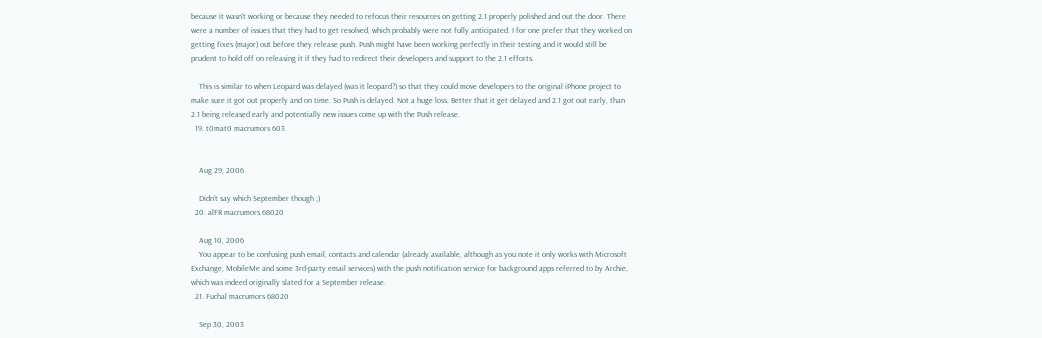because it wasn't working or because they needed to refocus their resources on getting 2.1 properly polished and out the door. There were a number of issues that they had to get resolved, which probably were not fully anticipated. I for one prefer that they worked on getting fixes (major) out before they release push. Push might have been working perfectly in their testing and it would still be prudent to hold off on releasing it if they had to redirect their developers and support to the 2.1 efforts.

    This is similar to when Leopard was delayed (was it leopard?) so that they could move developers to the original iPhone project to make sure it got out properly and on time. So Push is delayed. Not a huge loss. Better that it get delayed and 2.1 got out early, than 2.1 being released early and potentially new issues come up with the Push release.
  19. t0mat0 macrumors 603


    Aug 29, 2006

    Didn't say which September though ;)
  20. alFR macrumors 68020

    Aug 10, 2006
    You appear to be confusing push email, contacts and calendar (already available, although as you note it only works with Microsoft Exchange, MobileMe and some 3rd-party email services) with the push notification service for background apps referred to by Archie, which was indeed originally slated for a September release.
  21. Fuchal macrumors 68020

    Sep 30, 2003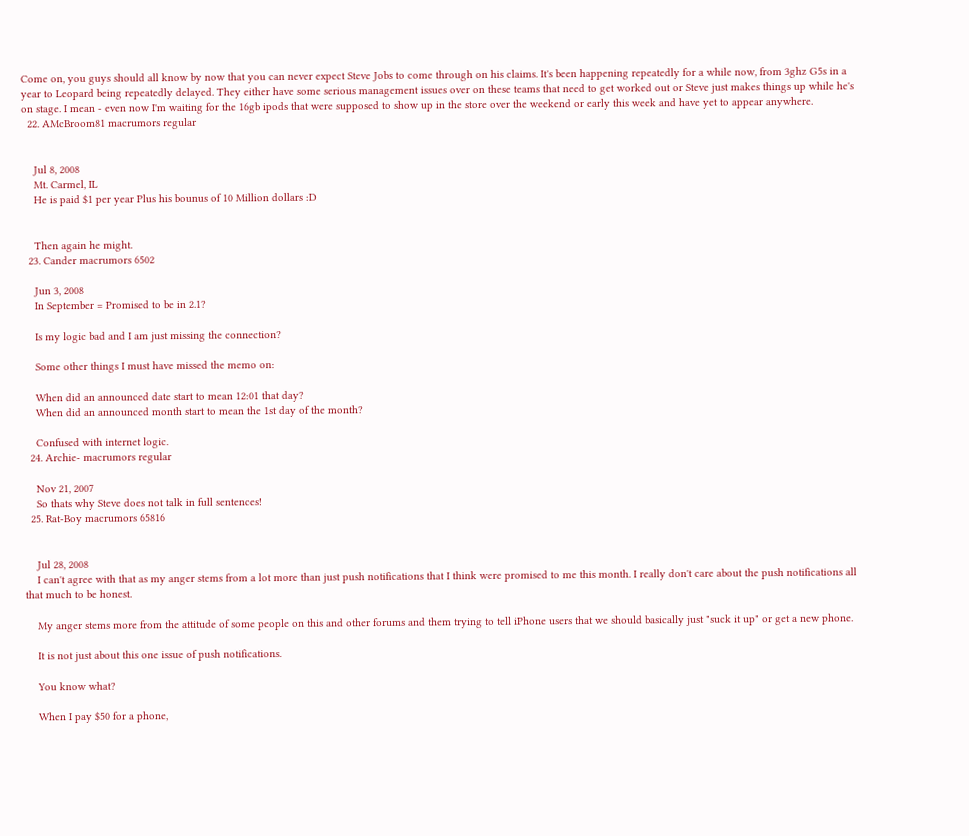Come on, you guys should all know by now that you can never expect Steve Jobs to come through on his claims. It's been happening repeatedly for a while now, from 3ghz G5s in a year to Leopard being repeatedly delayed. They either have some serious management issues over on these teams that need to get worked out or Steve just makes things up while he's on stage. I mean - even now I'm waiting for the 16gb ipods that were supposed to show up in the store over the weekend or early this week and have yet to appear anywhere.
  22. AMcBroom81 macrumors regular


    Jul 8, 2008
    Mt. Carmel, IL
    He is paid $1 per year Plus his bounus of 10 Million dollars :D


    Then again he might.
  23. Cander macrumors 6502

    Jun 3, 2008
    In September = Promised to be in 2.1?

    Is my logic bad and I am just missing the connection?

    Some other things I must have missed the memo on:

    When did an announced date start to mean 12:01 that day?
    When did an announced month start to mean the 1st day of the month?

    Confused with internet logic.
  24. Archie- macrumors regular

    Nov 21, 2007
    So thats why Steve does not talk in full sentences!
  25. Rat-Boy macrumors 65816


    Jul 28, 2008
    I can't agree with that as my anger stems from a lot more than just push notifications that I think were promised to me this month. I really don't care about the push notifications all that much to be honest.

    My anger stems more from the attitude of some people on this and other forums and them trying to tell iPhone users that we should basically just "suck it up" or get a new phone.

    It is not just about this one issue of push notifications.

    You know what?

    When I pay $50 for a phone,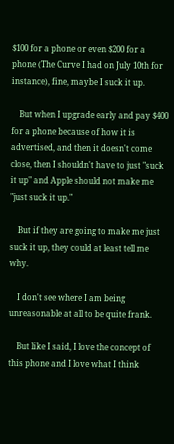$100 for a phone or even $200 for a phone (The Curve I had on July 10th for instance), fine, maybe I suck it up.

    But when I upgrade early and pay $400 for a phone because of how it is advertised, and then it doesn't come close, then I shouldn't have to just "suck it up" and Apple should not make me "just suck it up."

    But if they are going to make me just suck it up, they could at least tell me why.

    I don't see where I am being unreasonable at all to be quite frank.

    But like I said, I love the concept of this phone and I love what I think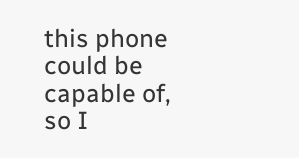this phone could be capable of, so I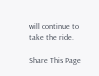will continue to take the ride.

Share This Page